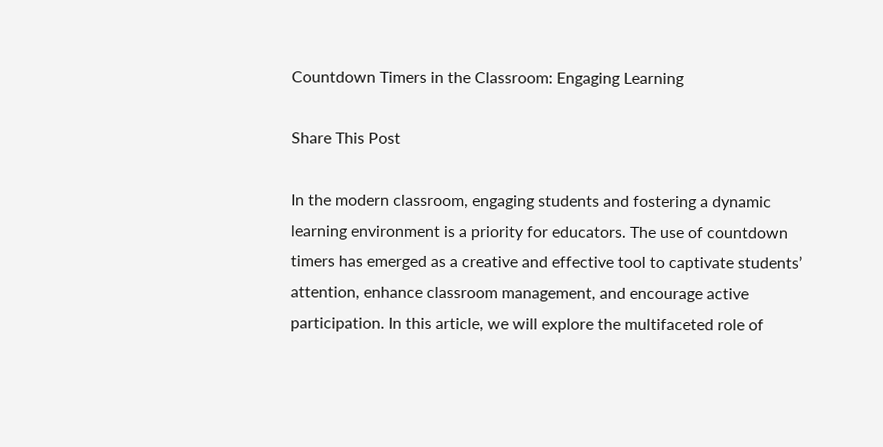Countdown Timers in the Classroom: Engaging Learning

Share This Post

In the modern classroom, engaging students and fostering a dynamic learning environment is a priority for educators. The use of countdown timers has emerged as a creative and effective tool to captivate students’ attention, enhance classroom management, and encourage active participation. In this article, we will explore the multifaceted role of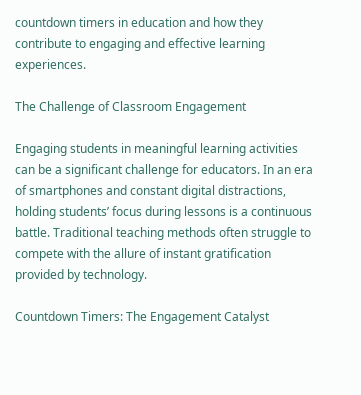countdown timers in education and how they contribute to engaging and effective learning experiences.

The Challenge of Classroom Engagement

Engaging students in meaningful learning activities can be a significant challenge for educators. In an era of smartphones and constant digital distractions, holding students’ focus during lessons is a continuous battle. Traditional teaching methods often struggle to compete with the allure of instant gratification provided by technology.

Countdown Timers: The Engagement Catalyst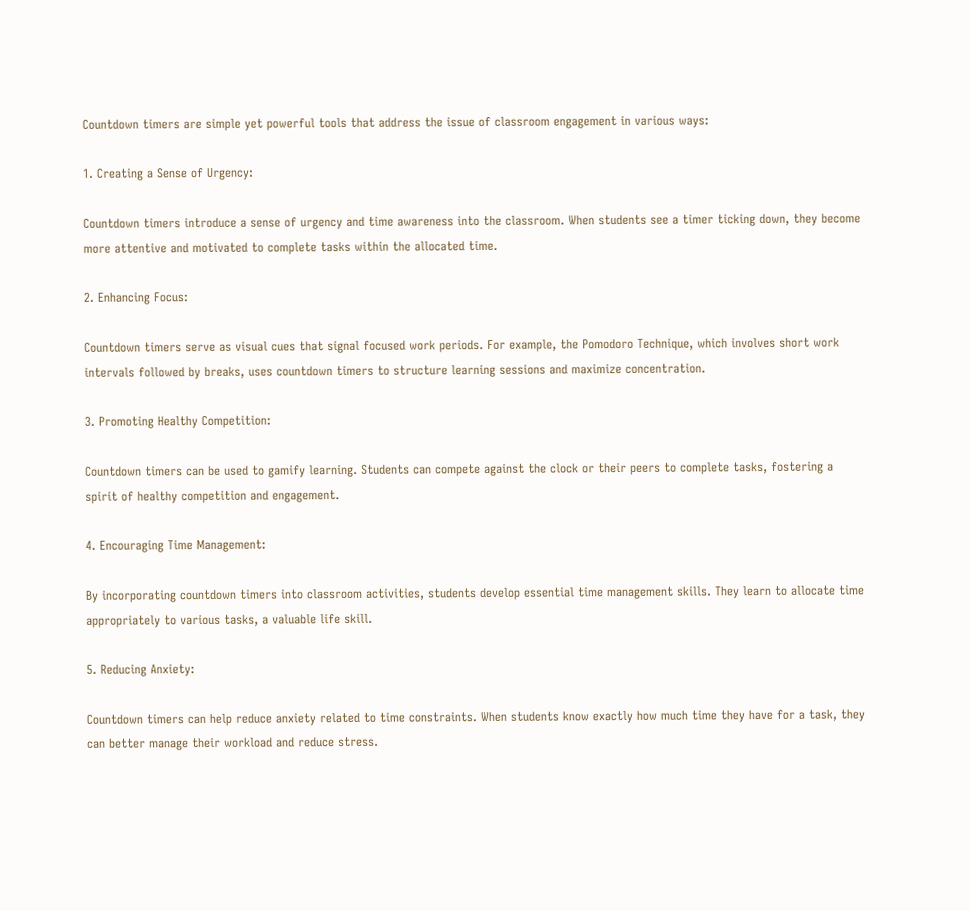Countdown timers are simple yet powerful tools that address the issue of classroom engagement in various ways:

1. Creating a Sense of Urgency:

Countdown timers introduce a sense of urgency and time awareness into the classroom. When students see a timer ticking down, they become more attentive and motivated to complete tasks within the allocated time.

2. Enhancing Focus:

Countdown timers serve as visual cues that signal focused work periods. For example, the Pomodoro Technique, which involves short work intervals followed by breaks, uses countdown timers to structure learning sessions and maximize concentration.

3. Promoting Healthy Competition:

Countdown timers can be used to gamify learning. Students can compete against the clock or their peers to complete tasks, fostering a spirit of healthy competition and engagement.

4. Encouraging Time Management:

By incorporating countdown timers into classroom activities, students develop essential time management skills. They learn to allocate time appropriately to various tasks, a valuable life skill.

5. Reducing Anxiety:

Countdown timers can help reduce anxiety related to time constraints. When students know exactly how much time they have for a task, they can better manage their workload and reduce stress.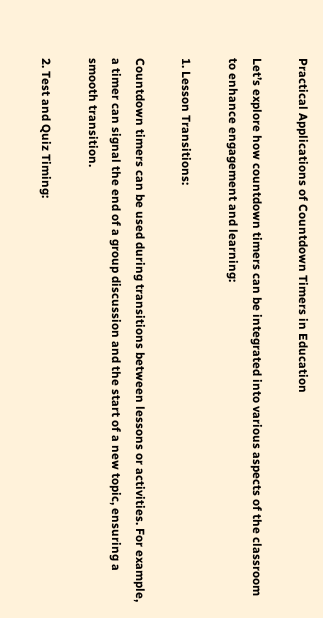Practical Applications of Countdown Timers in Education

Let’s explore how countdown timers can be integrated into various aspects of the classroom to enhance engagement and learning:

1. Lesson Transitions:

Countdown timers can be used during transitions between lessons or activities. For example, a timer can signal the end of a group discussion and the start of a new topic, ensuring a smooth transition.

2. Test and Quiz Timing: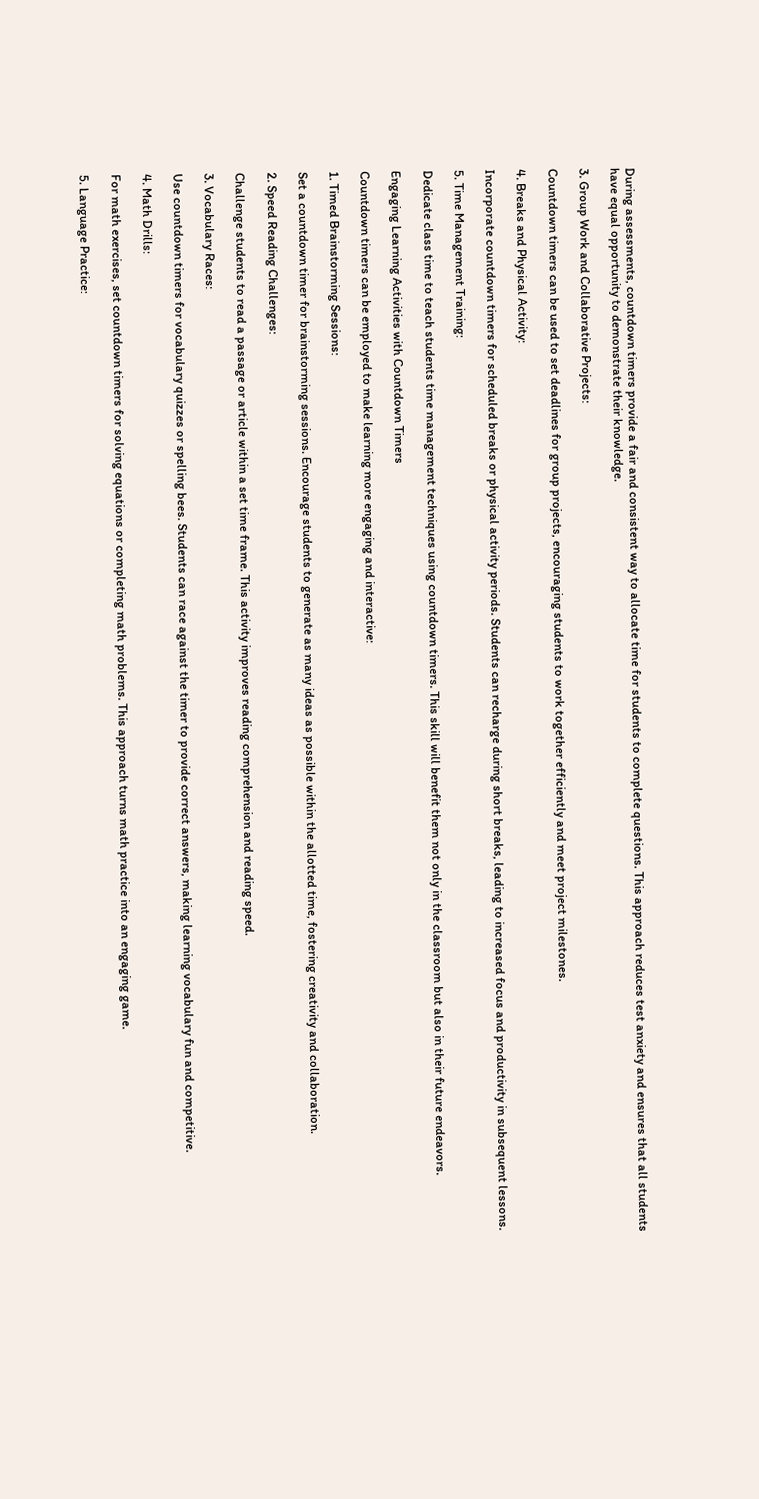During assessments, countdown timers provide a fair and consistent way to allocate time for students to complete questions. This approach reduces test anxiety and ensures that all students have equal opportunity to demonstrate their knowledge.

3. Group Work and Collaborative Projects:

Countdown timers can be used to set deadlines for group projects, encouraging students to work together efficiently and meet project milestones.

4. Breaks and Physical Activity:

Incorporate countdown timers for scheduled breaks or physical activity periods. Students can recharge during short breaks, leading to increased focus and productivity in subsequent lessons.

5. Time Management Training:

Dedicate class time to teach students time management techniques using countdown timers. This skill will benefit them not only in the classroom but also in their future endeavors.

Engaging Learning Activities with Countdown Timers

Countdown timers can be employed to make learning more engaging and interactive:

1. Timed Brainstorming Sessions:

Set a countdown timer for brainstorming sessions. Encourage students to generate as many ideas as possible within the allotted time, fostering creativity and collaboration.

2. Speed Reading Challenges:

Challenge students to read a passage or article within a set time frame. This activity improves reading comprehension and reading speed.

3. Vocabulary Races:

Use countdown timers for vocabulary quizzes or spelling bees. Students can race against the timer to provide correct answers, making learning vocabulary fun and competitive.

4. Math Drills:

For math exercises, set countdown timers for solving equations or completing math problems. This approach turns math practice into an engaging game.

5. Language Practice: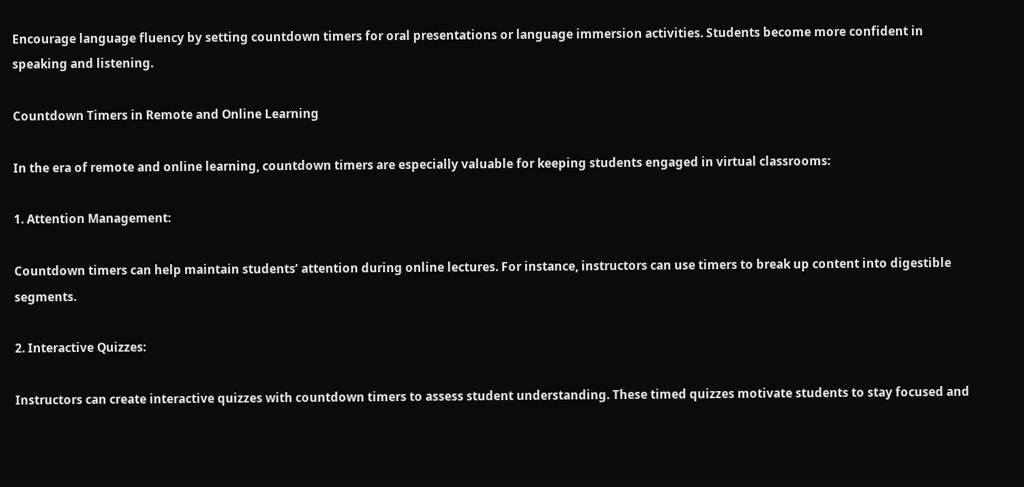Encourage language fluency by setting countdown timers for oral presentations or language immersion activities. Students become more confident in speaking and listening.

Countdown Timers in Remote and Online Learning

In the era of remote and online learning, countdown timers are especially valuable for keeping students engaged in virtual classrooms:

1. Attention Management:

Countdown timers can help maintain students’ attention during online lectures. For instance, instructors can use timers to break up content into digestible segments.

2. Interactive Quizzes:

Instructors can create interactive quizzes with countdown timers to assess student understanding. These timed quizzes motivate students to stay focused and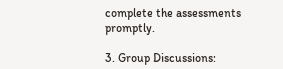complete the assessments promptly.

3. Group Discussions: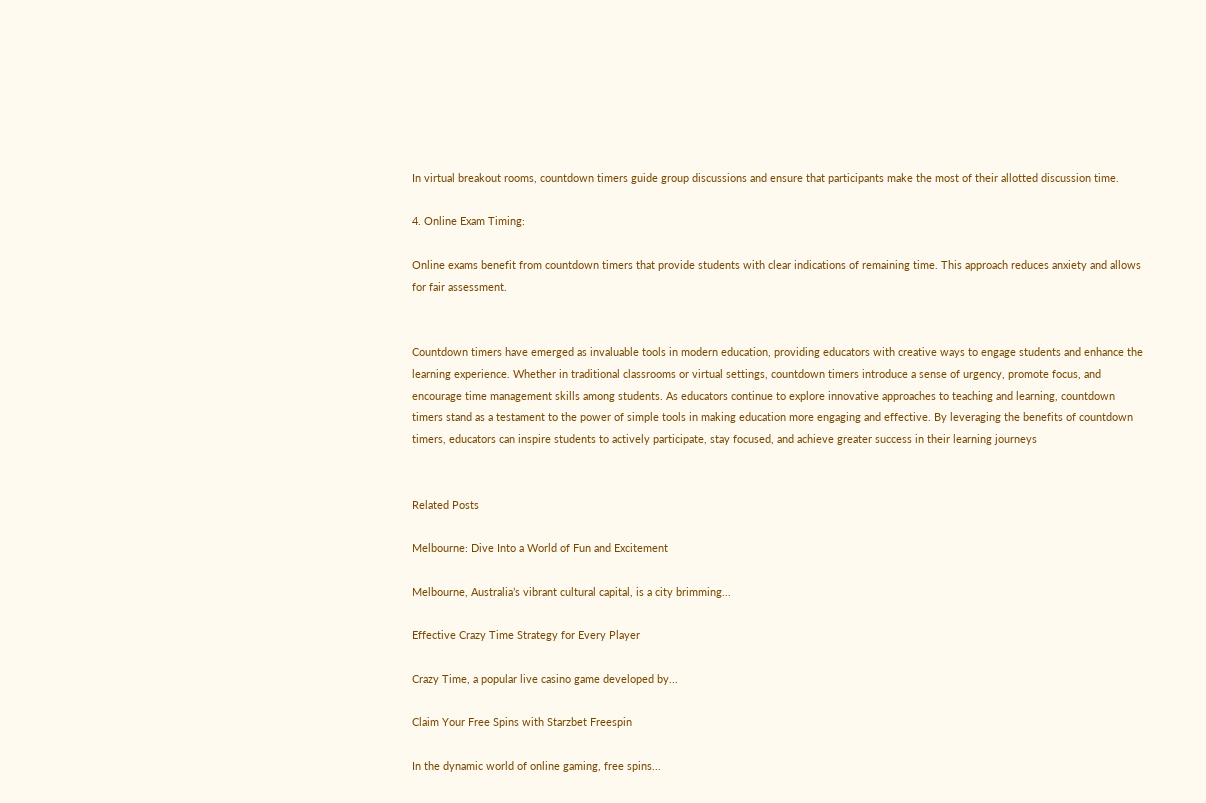In virtual breakout rooms, countdown timers guide group discussions and ensure that participants make the most of their allotted discussion time.

4. Online Exam Timing:

Online exams benefit from countdown timers that provide students with clear indications of remaining time. This approach reduces anxiety and allows for fair assessment.


Countdown timers have emerged as invaluable tools in modern education, providing educators with creative ways to engage students and enhance the learning experience. Whether in traditional classrooms or virtual settings, countdown timers introduce a sense of urgency, promote focus, and encourage time management skills among students. As educators continue to explore innovative approaches to teaching and learning, countdown timers stand as a testament to the power of simple tools in making education more engaging and effective. By leveraging the benefits of countdown timers, educators can inspire students to actively participate, stay focused, and achieve greater success in their learning journeys


Related Posts

Melbourne: Dive Into a World of Fun and Excitement

Melbourne, Australia’s vibrant cultural capital, is a city brimming...

Effective Crazy Time Strategy for Every Player

Crazy Time, a popular live casino game developed by...

Claim Your Free Spins with Starzbet Freespin

In the dynamic world of online gaming, free spins...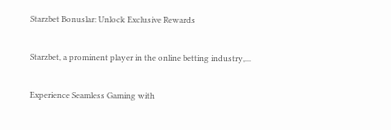Starzbet Bonuslar: Unlock Exclusive Rewards

Starzbet, a prominent player in the online betting industry,...

Experience Seamless Gaming with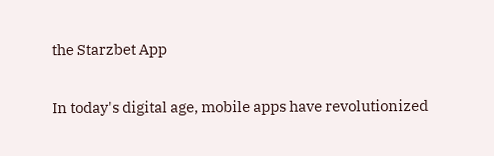the Starzbet App

In today's digital age, mobile apps have revolutionized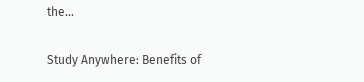the...

Study Anywhere: Benefits of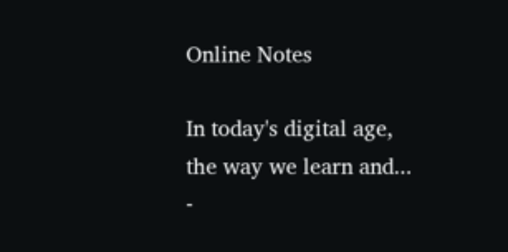Online Notes

In today's digital age, the way we learn and...
-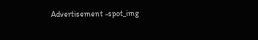Advertisement -spot_img